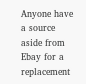Anyone have a source aside from Ebay for a replacement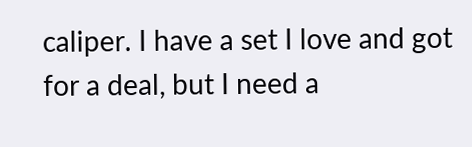caliper. I have a set I love and got for a deal, but I need a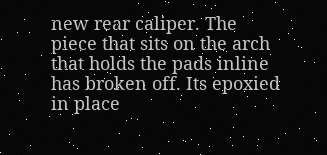new rear caliper. The piece that sits on the arch that holds the pads inline has broken off. Its epoxied in place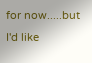for now.....but I'd like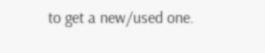to get a new/used one.